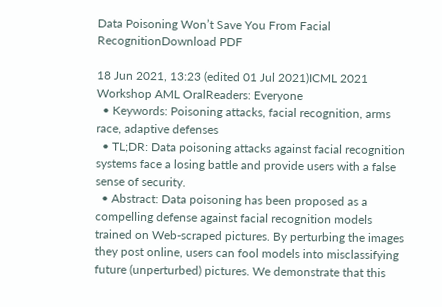Data Poisoning Won’t Save You From Facial RecognitionDownload PDF

18 Jun 2021, 13:23 (edited 01 Jul 2021)ICML 2021 Workshop AML OralReaders: Everyone
  • Keywords: Poisoning attacks, facial recognition, arms race, adaptive defenses
  • TL;DR: Data poisoning attacks against facial recognition systems face a losing battle and provide users with a false sense of security.
  • Abstract: Data poisoning has been proposed as a compelling defense against facial recognition models trained on Web-scraped pictures. By perturbing the images they post online, users can fool models into misclassifying future (unperturbed) pictures. We demonstrate that this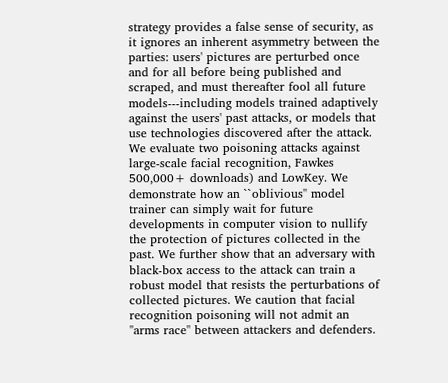strategy provides a false sense of security, as it ignores an inherent asymmetry between the parties: users' pictures are perturbed once and for all before being published and scraped, and must thereafter fool all future models---including models trained adaptively against the users' past attacks, or models that use technologies discovered after the attack. We evaluate two poisoning attacks against large-scale facial recognition, Fawkes 500,000+ downloads) and LowKey. We demonstrate how an ``oblivious'' model trainer can simply wait for future developments in computer vision to nullify the protection of pictures collected in the past. We further show that an adversary with black-box access to the attack can train a robust model that resists the perturbations of collected pictures. We caution that facial recognition poisoning will not admit an ''arms race'' between attackers and defenders.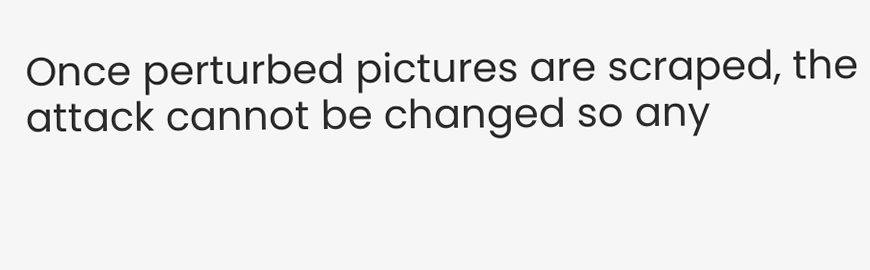Once perturbed pictures are scraped, the attack cannot be changed so any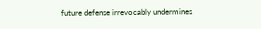future defense irrevocably undermines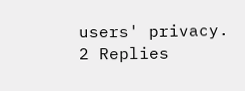users' privacy.
2 Replies